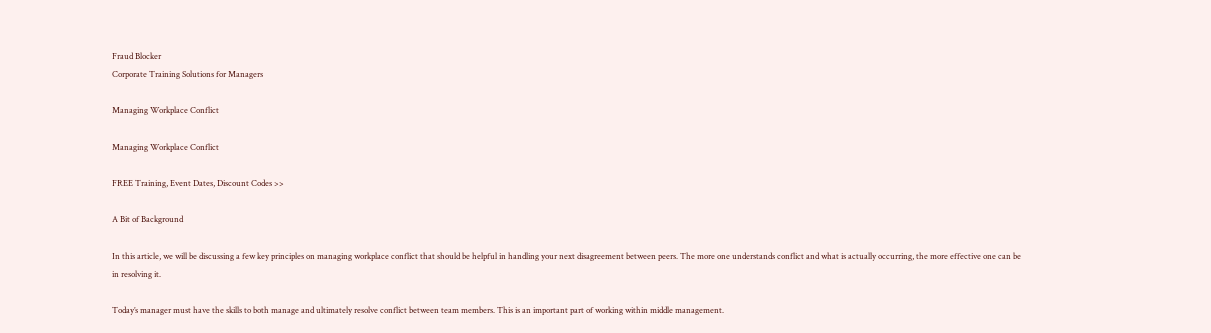Fraud Blocker
Corporate Training Solutions for Managers

Managing Workplace Conflict

Managing Workplace Conflict

FREE Training, Event Dates, Discount Codes >>

A Bit of Background

In this article, we will be discussing a few key principles on managing workplace conflict that should be helpful in handling your next disagreement between peers. The more one understands conflict and what is actually occurring, the more effective one can be in resolving it.

Today’s manager must have the skills to both manage and ultimately resolve conflict between team members. This is an important part of working within middle management.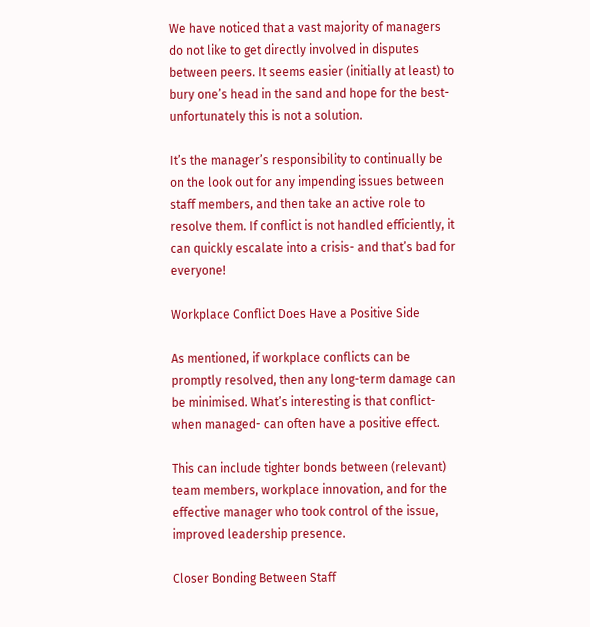We have noticed that a vast majority of managers do not like to get directly involved in disputes between peers. It seems easier (initially at least) to bury one’s head in the sand and hope for the best- unfortunately this is not a solution.

It’s the manager’s responsibility to continually be on the look out for any impending issues between staff members, and then take an active role to resolve them. If conflict is not handled efficiently, it can quickly escalate into a crisis- and that’s bad for everyone!

Workplace Conflict Does Have a Positive Side

As mentioned, if workplace conflicts can be promptly resolved, then any long-term damage can be minimised. What’s interesting is that conflict- when managed- can often have a positive effect.

This can include tighter bonds between (relevant) team members, workplace innovation, and for the effective manager who took control of the issue, improved leadership presence.

Closer Bonding Between Staff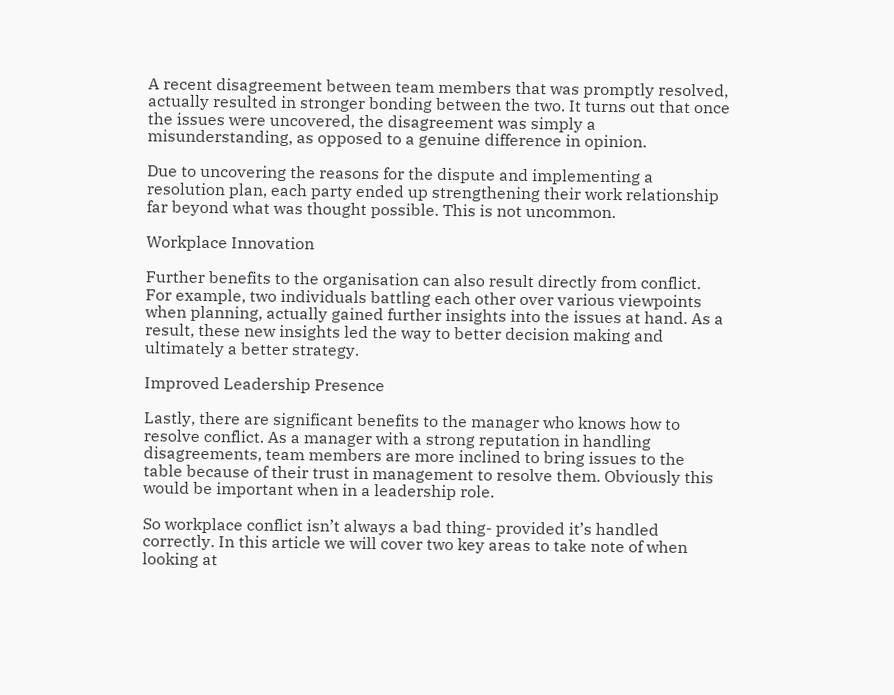A recent disagreement between team members that was promptly resolved, actually resulted in stronger bonding between the two. It turns out that once the issues were uncovered, the disagreement was simply a misunderstanding, as opposed to a genuine difference in opinion.

Due to uncovering the reasons for the dispute and implementing a resolution plan, each party ended up strengthening their work relationship far beyond what was thought possible. This is not uncommon.

Workplace Innovation

Further benefits to the organisation can also result directly from conflict. For example, two individuals battling each other over various viewpoints when planning, actually gained further insights into the issues at hand. As a result, these new insights led the way to better decision making and ultimately a better strategy.

Improved Leadership Presence

Lastly, there are significant benefits to the manager who knows how to resolve conflict. As a manager with a strong reputation in handling disagreements, team members are more inclined to bring issues to the table because of their trust in management to resolve them. Obviously this would be important when in a leadership role.

So workplace conflict isn’t always a bad thing- provided it’s handled correctly. In this article we will cover two key areas to take note of when looking at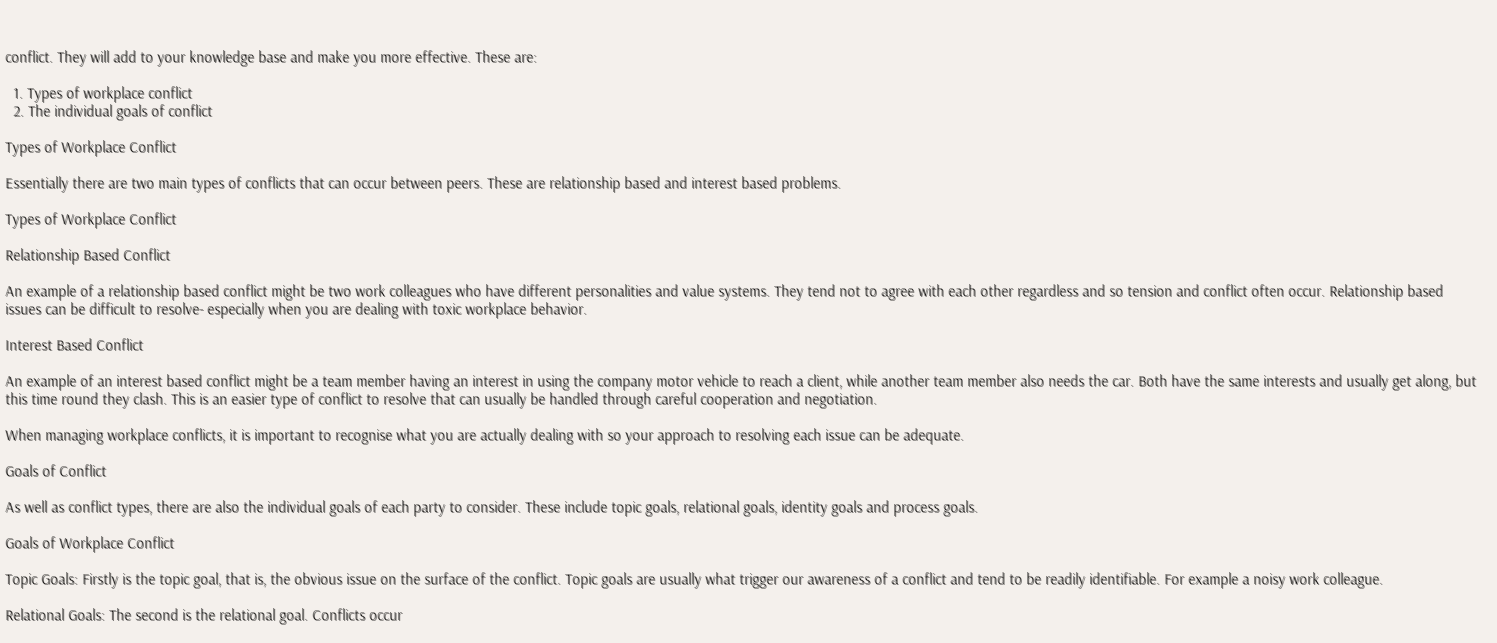conflict. They will add to your knowledge base and make you more effective. These are:

  1. Types of workplace conflict
  2. The individual goals of conflict

Types of Workplace Conflict

Essentially there are two main types of conflicts that can occur between peers. These are relationship based and interest based problems.

Types of Workplace Conflict

Relationship Based Conflict

An example of a relationship based conflict might be two work colleagues who have different personalities and value systems. They tend not to agree with each other regardless and so tension and conflict often occur. Relationship based issues can be difficult to resolve- especially when you are dealing with toxic workplace behavior.

Interest Based Conflict

An example of an interest based conflict might be a team member having an interest in using the company motor vehicle to reach a client, while another team member also needs the car. Both have the same interests and usually get along, but this time round they clash. This is an easier type of conflict to resolve that can usually be handled through careful cooperation and negotiation.

When managing workplace conflicts, it is important to recognise what you are actually dealing with so your approach to resolving each issue can be adequate.

Goals of Conflict

As well as conflict types, there are also the individual goals of each party to consider. These include topic goals, relational goals, identity goals and process goals.

Goals of Workplace Conflict

Topic Goals: Firstly is the topic goal, that is, the obvious issue on the surface of the conflict. Topic goals are usually what trigger our awareness of a conflict and tend to be readily identifiable. For example a noisy work colleague.

Relational Goals: The second is the relational goal. Conflicts occur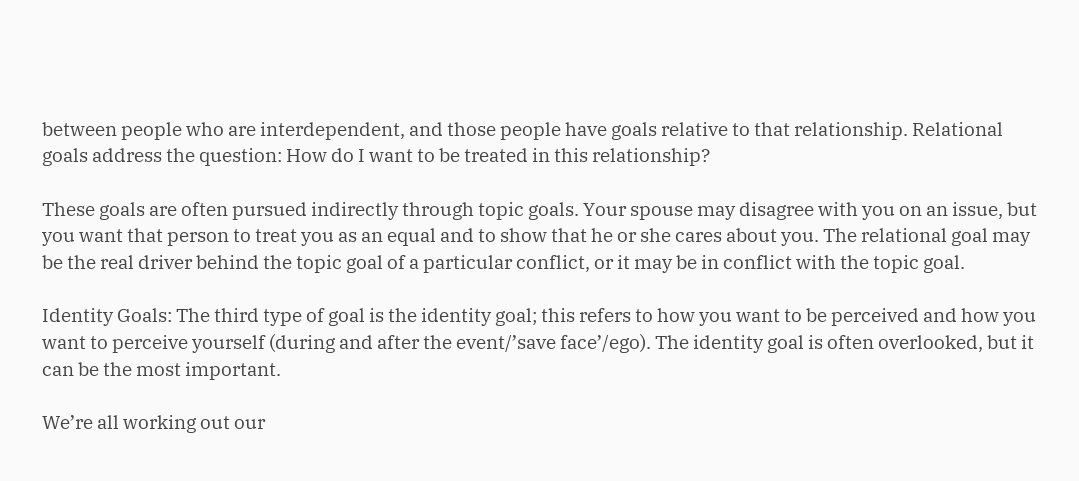between people who are interdependent, and those people have goals relative to that relationship. Relational goals address the question: How do I want to be treated in this relationship?

These goals are often pursued indirectly through topic goals. Your spouse may disagree with you on an issue, but you want that person to treat you as an equal and to show that he or she cares about you. The relational goal may be the real driver behind the topic goal of a particular conflict, or it may be in conflict with the topic goal.

Identity Goals: The third type of goal is the identity goal; this refers to how you want to be perceived and how you want to perceive yourself (during and after the event/’save face’/ego). The identity goal is often overlooked, but it can be the most important.

We’re all working out our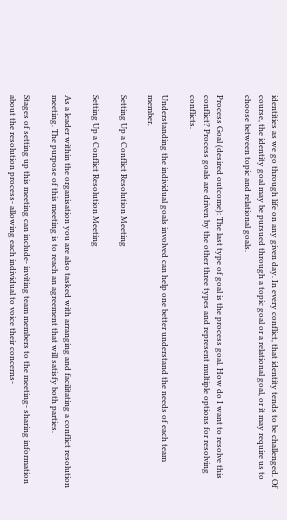identities as we go through life on any given day. In every conflict, that identity tends to be challenged. Of course, the identity goal may be pursued through a topic goal or a relational goal, or it may require us to choose between topic and relational goals.

Process Goal (desired outcome): The last type of goal is the process goal. How do I want to resolve this conflict? Process goals are driven by the other three types and represent multiple options for resolving conflicts.

Understanding the individual goals involved can help one better understand the needs of each team member.

Setting Up a Conflict Resolution Meeting

Setting Up a Conflict Resolution Meeting

As a leader within the organisation you are also tasked with arranging and facilitating a conflict resolution meeting. The purpose of this meeting is to reach an agreement that will satisfy both parties.

Stages of setting up this meeting can include- inviting team members to the meeting- sharing information about the resolution process- allowing each individual to voice their concerns-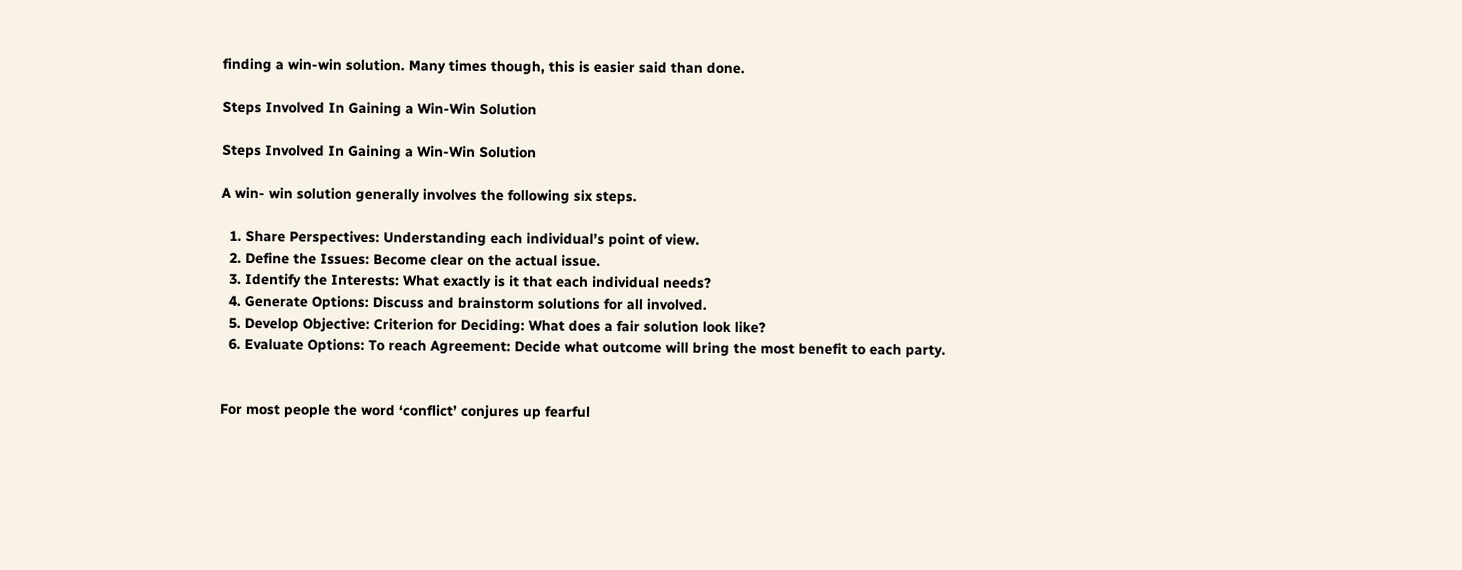finding a win-win solution. Many times though, this is easier said than done.

Steps Involved In Gaining a Win-Win Solution

Steps Involved In Gaining a Win-Win Solution

A win- win solution generally involves the following six steps.

  1. Share Perspectives: Understanding each individual’s point of view.
  2. Define the Issues: Become clear on the actual issue.
  3. Identify the Interests: What exactly is it that each individual needs?
  4. Generate Options: Discuss and brainstorm solutions for all involved.
  5. Develop Objective: Criterion for Deciding: What does a fair solution look like?
  6. Evaluate Options: To reach Agreement: Decide what outcome will bring the most benefit to each party.


For most people the word ‘conflict’ conjures up fearful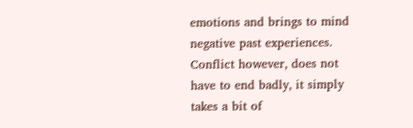emotions and brings to mind negative past experiences. Conflict however, does not have to end badly, it simply takes a bit of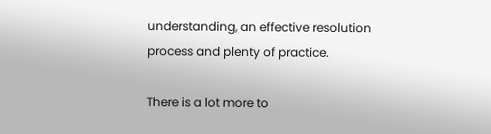understanding, an effective resolution process and plenty of practice.

There is a lot more to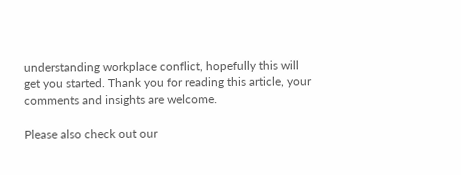understanding workplace conflict, hopefully this will get you started. Thank you for reading this article, your comments and insights are welcome.

Please also check out our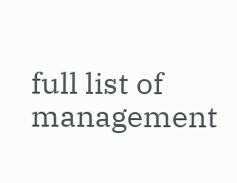full list of management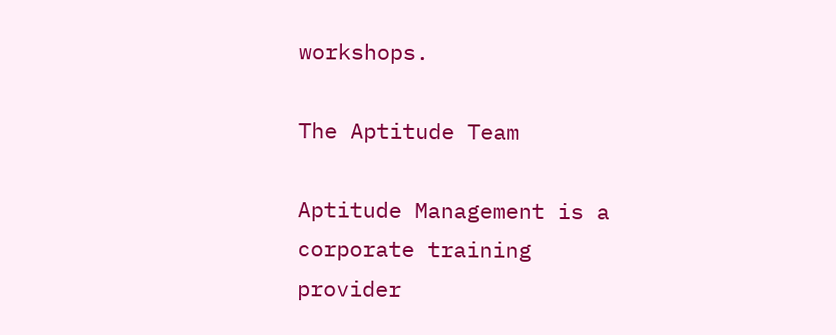workshops.

The Aptitude Team

Aptitude Management is a corporate training provider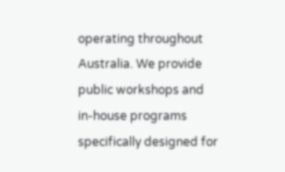operating throughout Australia. We provide public workshops and in-house programs specifically designed for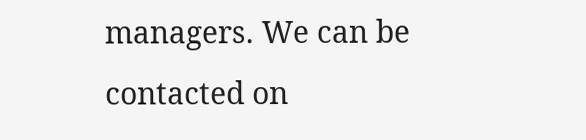managers. We can be contacted on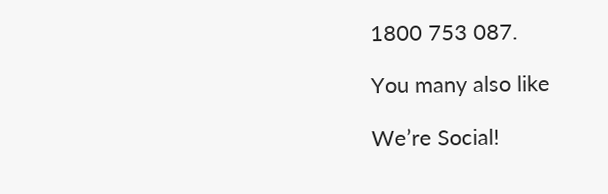1800 753 087.

You many also like

We’re Social!